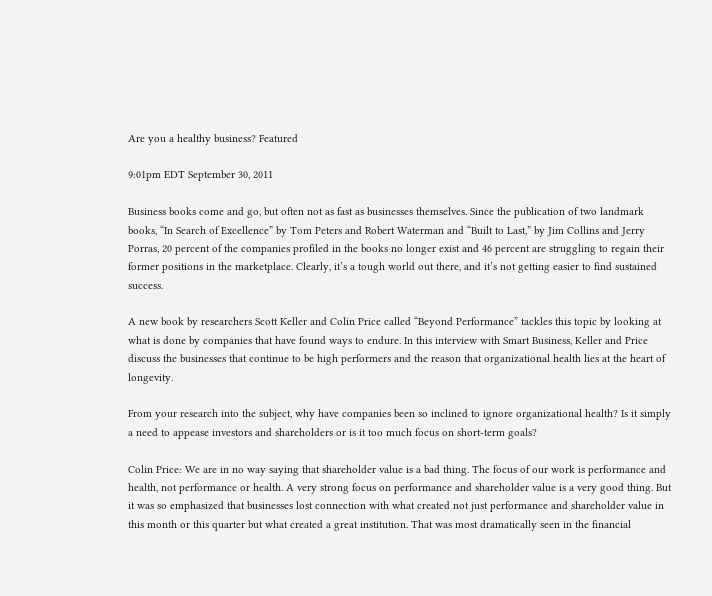Are you a healthy business? Featured

9:01pm EDT September 30, 2011

Business books come and go, but often not as fast as businesses themselves. Since the publication of two landmark books, “In Search of Excellence” by Tom Peters and Robert Waterman and “Built to Last,” by Jim Collins and Jerry Porras, 20 percent of the companies profiled in the books no longer exist and 46 percent are struggling to regain their former positions in the marketplace. Clearly, it’s a tough world out there, and it’s not getting easier to find sustained success.

A new book by researchers Scott Keller and Colin Price called “Beyond Performance” tackles this topic by looking at what is done by companies that have found ways to endure. In this interview with Smart Business, Keller and Price discuss the businesses that continue to be high performers and the reason that organizational health lies at the heart of longevity.

From your research into the subject, why have companies been so inclined to ignore organizational health? Is it simply a need to appease investors and shareholders or is it too much focus on short-term goals?

Colin Price: We are in no way saying that shareholder value is a bad thing. The focus of our work is performance and health, not performance or health. A very strong focus on performance and shareholder value is a very good thing. But it was so emphasized that businesses lost connection with what created not just performance and shareholder value in this month or this quarter but what created a great institution. That was most dramatically seen in the financial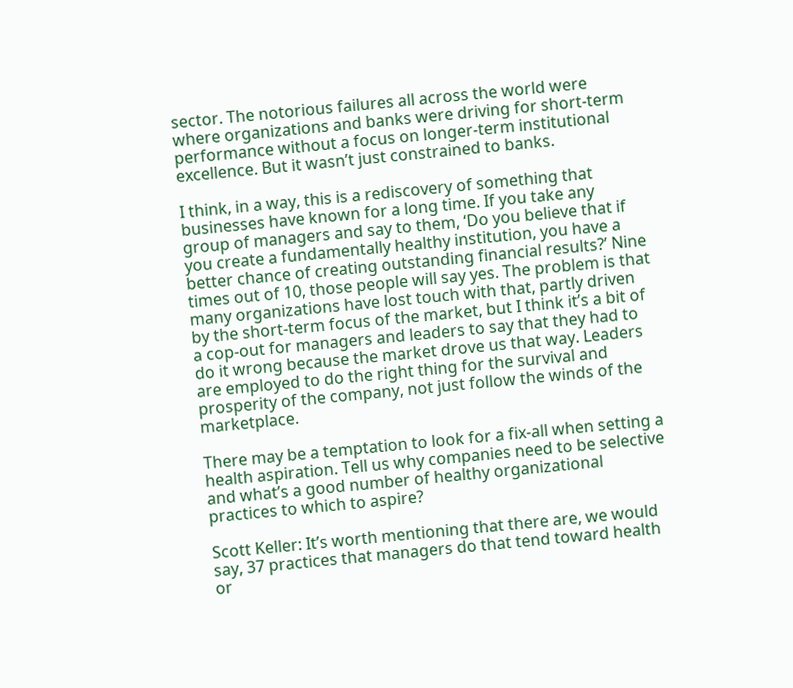sector. The notorious failures all across the world were where organizations and banks were driving for short-term performance without a focus on longer-term institutional excellence. But it wasn’t just constrained to banks.

I think, in a way, this is a rediscovery of something that businesses have known for a long time. If you take any group of managers and say to them, ‘Do you believe that if you create a fundamentally healthy institution, you have a better chance of creating outstanding financial results?’ Nine times out of 10, those people will say yes. The problem is that many organizations have lost touch with that, partly driven by the short-term focus of the market, but I think it’s a bit of a cop-out for managers and leaders to say that they had to do it wrong because the market drove us that way. Leaders are employed to do the right thing for the survival and prosperity of the company, not just follow the winds of the marketplace.

There may be a temptation to look for a fix-all when setting a health aspiration. Tell us why companies need to be selective and what’s a good number of healthy organizational practices to which to aspire?

Scott Keller: It’s worth mentioning that there are, we would say, 37 practices that managers do that tend toward health or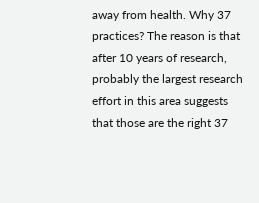away from health. Why 37 practices? The reason is that after 10 years of research, probably the largest research effort in this area suggests that those are the right 37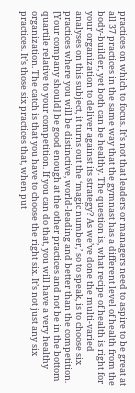practices on which to focus. It’s not that leaders or managers need to aspire to be great at all 37 practices in the same way that the gymnast has a different level of health from the body-builder, yet both can be healthy. The question is, what recipe of health is right for your organization to deliver against its strategy? As we’ve done the multi-varied analyses on this subject, it turns out the ‘magic number,’ so to speak, is to choose six practices where you will be distinctive, world-leading and better than the competition. [Your company should] be good enough at the other practices and not be in the bottom quartile relative to your competition. If you can do that, you will have a very healthy organization. The catch is that you have to choose the right six. It’s not just any six practices. It’s those six practices that, when put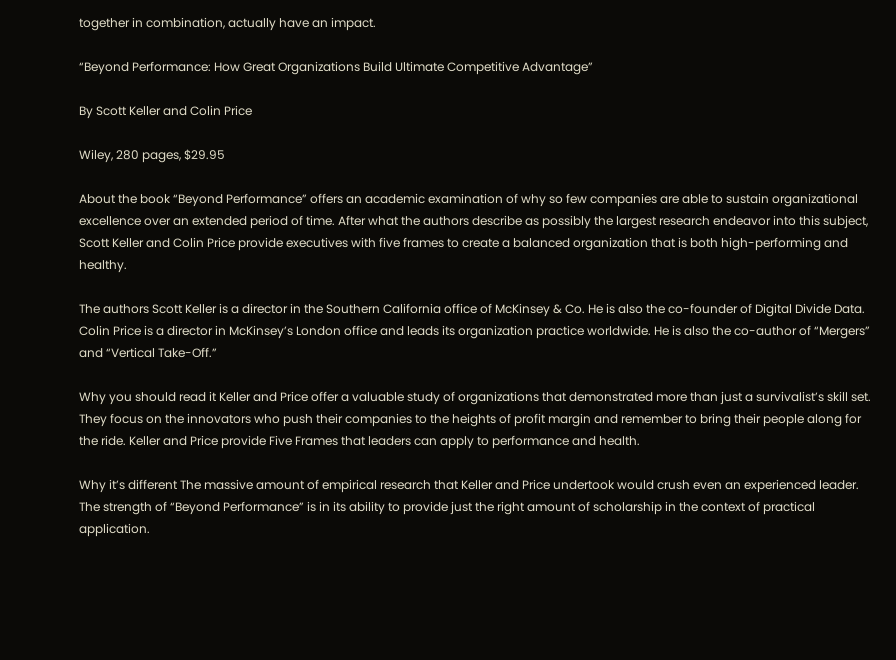together in combination, actually have an impact.

“Beyond Performance: How Great Organizations Build Ultimate Competitive Advantage”

By Scott Keller and Colin Price

Wiley, 280 pages, $29.95

About the book “Beyond Performance” offers an academic examination of why so few companies are able to sustain organizational excellence over an extended period of time. After what the authors describe as possibly the largest research endeavor into this subject, Scott Keller and Colin Price provide executives with five frames to create a balanced organization that is both high-performing and healthy.

The authors Scott Keller is a director in the Southern California office of McKinsey & Co. He is also the co-founder of Digital Divide Data. Colin Price is a director in McKinsey’s London office and leads its organization practice worldwide. He is also the co-author of “Mergers” and “Vertical Take-Off.”

Why you should read it Keller and Price offer a valuable study of organizations that demonstrated more than just a survivalist’s skill set. They focus on the innovators who push their companies to the heights of profit margin and remember to bring their people along for the ride. Keller and Price provide Five Frames that leaders can apply to performance and health.

Why it’s different The massive amount of empirical research that Keller and Price undertook would crush even an experienced leader. The strength of “Beyond Performance” is in its ability to provide just the right amount of scholarship in the context of practical application.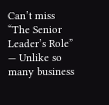Can’t miss “The Senior Leader’s Role” — Unlike so many business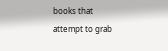books that attempt to grab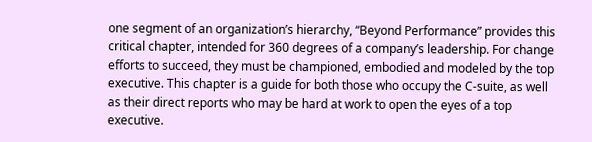one segment of an organization’s hierarchy, “Beyond Performance” provides this critical chapter, intended for 360 degrees of a company’s leadership. For change efforts to succeed, they must be championed, embodied and modeled by the top executive. This chapter is a guide for both those who occupy the C-suite, as well as their direct reports who may be hard at work to open the eyes of a top executive.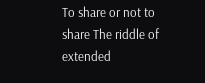To share or not to share The riddle of extended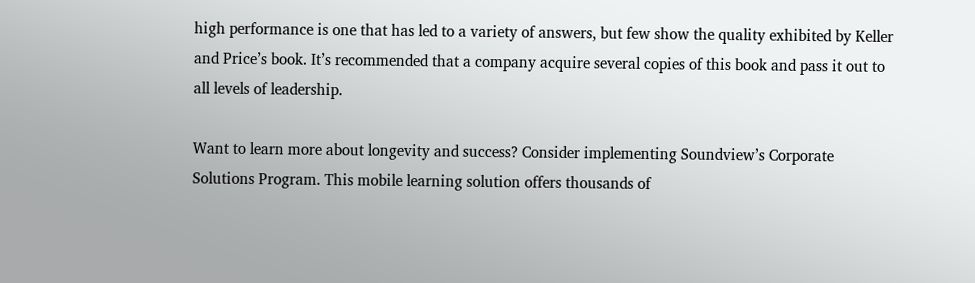high performance is one that has led to a variety of answers, but few show the quality exhibited by Keller and Price’s book. It’s recommended that a company acquire several copies of this book and pass it out to all levels of leadership.

Want to learn more about longevity and success? Consider implementing Soundview’s Corporate Solutions Program. This mobile learning solution offers thousands of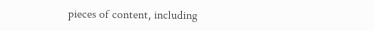pieces of content, including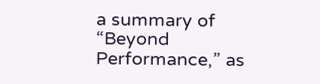a summary of “Beyond Performance,” as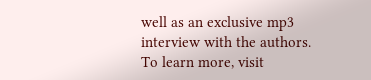well as an exclusive mp3 interview with the authors. To learn more, visit